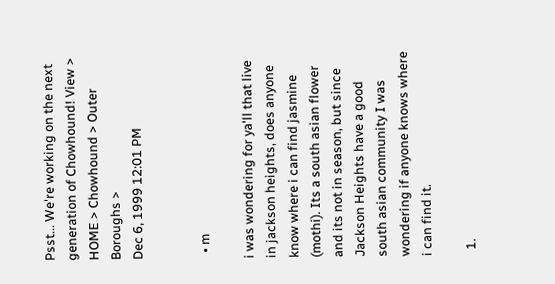Psst... We're working on the next generation of Chowhound! View >
HOME > Chowhound > Outer Boroughs >
Dec 6, 1999 12:01 PM


  • m

i was wondering for ya'll that live in jackson heights, does anyone know where i can find jasmine (mothi). Its a south asian flower and its not in season, but since Jackson Heights have a good south asian community I was wondering if anyone knows where i can find it.

  1.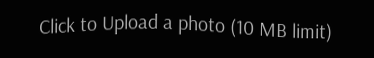Click to Upload a photo (10 MB limit)